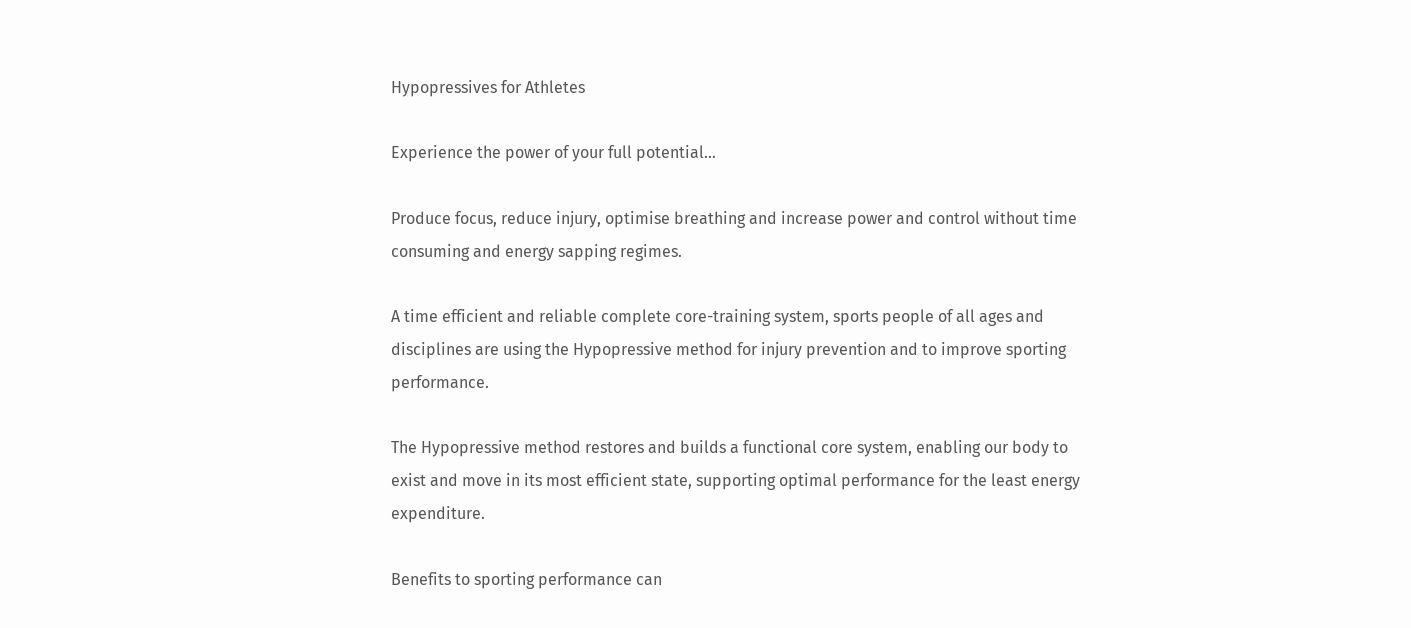Hypopressives for Athletes

Experience the power of your full potential…

Produce focus, reduce injury, optimise breathing and increase power and control without time consuming and energy sapping regimes.

A time efficient and reliable complete core-training system, sports people of all ages and disciplines are using the Hypopressive method for injury prevention and to improve sporting performance.

The Hypopressive method restores and builds a functional core system, enabling our body to exist and move in its most efficient state, supporting optimal performance for the least energy expenditure.

Benefits to sporting performance can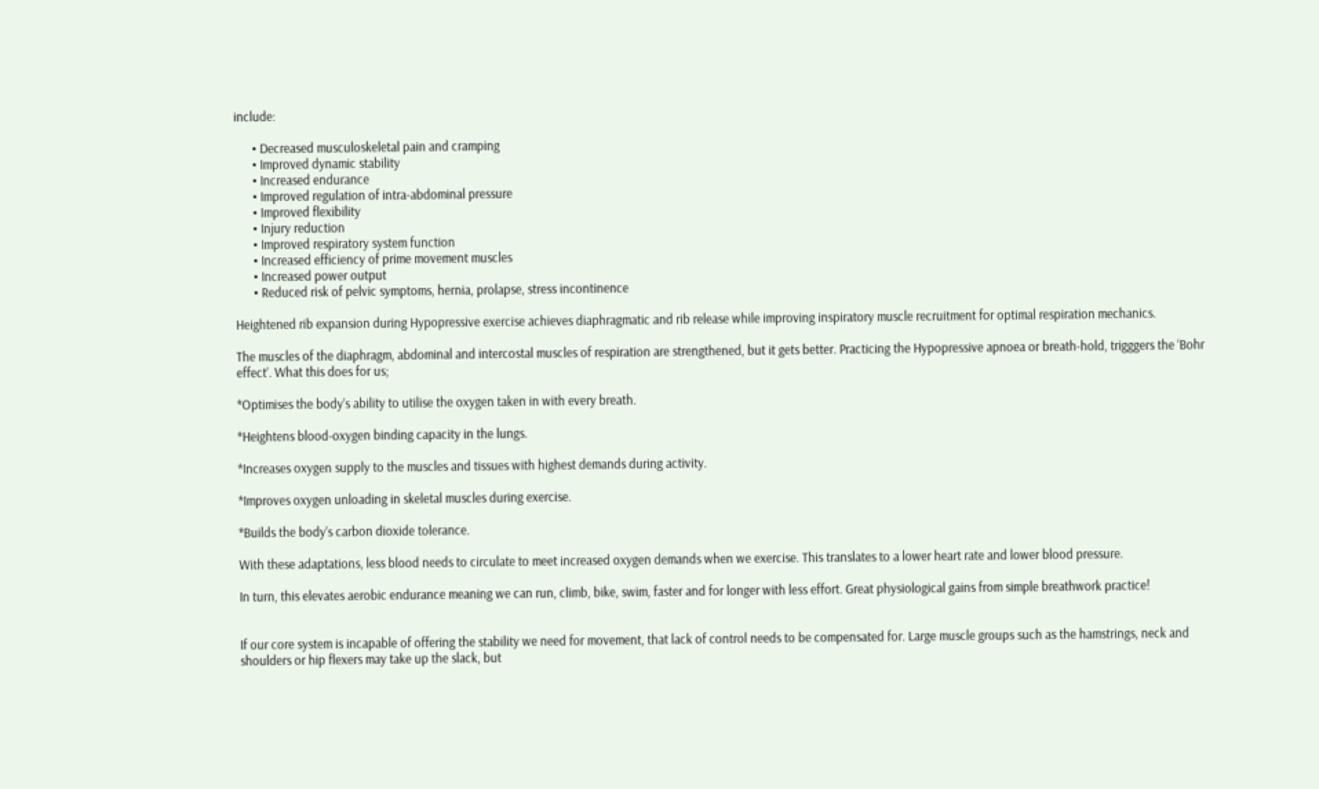include:

      • Decreased musculoskeletal pain and cramping
      • Improved dynamic stability
      • Increased endurance
      • Improved regulation of intra-abdominal pressure
      • Improved flexibility
      • Injury reduction
      • Improved respiratory system function
      • Increased efficiency of prime movement muscles
      • Increased power output
      • Reduced risk of pelvic symptoms, hernia, prolapse, stress incontinence

Heightened rib expansion during Hypopressive exercise achieves diaphragmatic and rib release while improving inspiratory muscle recruitment for optimal respiration mechanics.

The muscles of the diaphragm, abdominal and intercostal muscles of respiration are strengthened, but it gets better. Practicing the Hypopressive apnoea or breath-hold, trigggers the ‘Bohr effect’. What this does for us;

*Optimises the body’s ability to utilise the oxygen taken in with every breath.

*Heightens blood-oxygen binding capacity in the lungs.

*Increases oxygen supply to the muscles and tissues with highest demands during activity.

*Improves oxygen unloading in skeletal muscles during exercise.

*Builds the body’s carbon dioxide tolerance.

With these adaptations, less blood needs to circulate to meet increased oxygen demands when we exercise. This translates to a lower heart rate and lower blood pressure.

In turn, this elevates aerobic endurance meaning we can run, climb, bike, swim, faster and for longer with less effort. Great physiological gains from simple breathwork practice!


If our core system is incapable of offering the stability we need for movement, that lack of control needs to be compensated for. Large muscle groups such as the hamstrings, neck and shoulders or hip flexers may take up the slack, but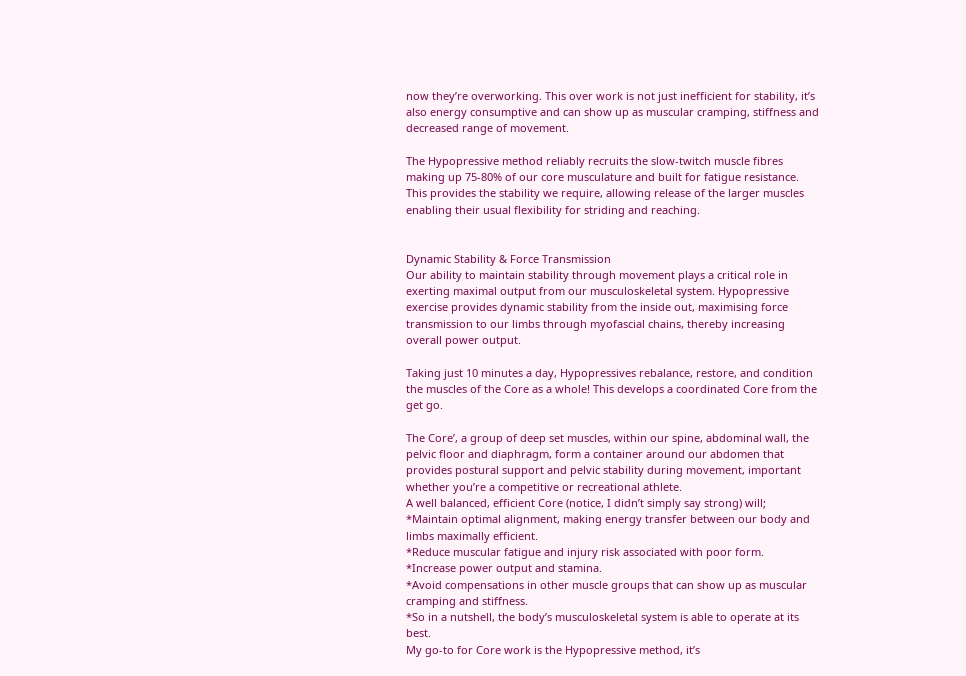now they’re overworking. This over work is not just inefficient for stability, it’s also energy consumptive and can show up as muscular cramping, stiffness and decreased range of movement.

The Hypopressive method reliably recruits the slow-twitch muscle fibres making up 75-80% of our core musculature and built for fatigue resistance. This provides the stability we require, allowing release of the larger muscles enabling their usual flexibility for striding and reaching.


Dynamic Stability & Force Transmission
Our ability to maintain stability through movement plays a critical role in exerting maximal output from our musculoskeletal system. Hypopressive exercise provides dynamic stability from the inside out, maximising force transmission to our limbs through myofascial chains, thereby increasing overall power output.

Taking just 10 minutes a day, Hypopressives rebalance, restore, and condition the muscles of the Core as a whole! This develops a coordinated Core from the get go.

The Core’, a group of deep set muscles, within our spine, abdominal wall, the pelvic floor and diaphragm, form a container around our abdomen that provides postural support and pelvic stability during movement, important whether you’re a competitive or recreational athlete.
A well balanced, efficient Core (notice, I didn’t simply say strong) will;
*Maintain optimal alignment, making energy transfer between our body and limbs maximally efficient.
*Reduce muscular fatigue and injury risk associated with poor form.
*Increase power output and stamina.
*Avoid compensations in other muscle groups that can show up as muscular cramping and stiffness.
*So in a nutshell, the body’s musculoskeletal system is able to operate at its best.
My go-to for Core work is the Hypopressive method, it’s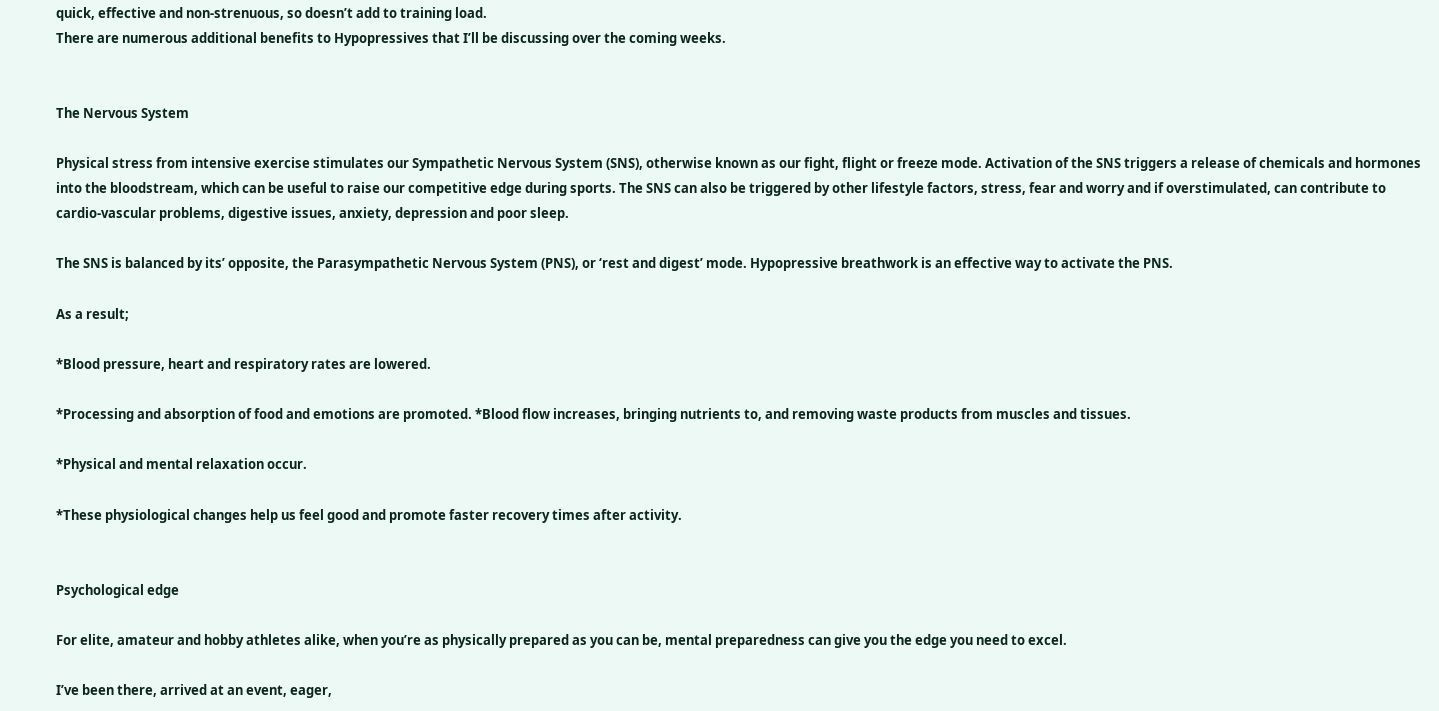quick, effective and non-strenuous, so doesn’t add to training load.
There are numerous additional benefits to Hypopressives that I’ll be discussing over the coming weeks.


The Nervous System

Physical stress from intensive exercise stimulates our Sympathetic Nervous System (SNS), otherwise known as our fight, flight or freeze mode. Activation of the SNS triggers a release of chemicals and hormones into the bloodstream, which can be useful to raise our competitive edge during sports. The SNS can also be triggered by other lifestyle factors, stress, fear and worry and if overstimulated, can contribute to cardio-vascular problems, digestive issues, anxiety, depression and poor sleep.

The SNS is balanced by its’ opposite, the Parasympathetic Nervous System (PNS), or ‘rest and digest’ mode. Hypopressive breathwork is an effective way to activate the PNS.

As a result;

*Blood pressure, heart and respiratory rates are lowered.

*Processing and absorption of food and emotions are promoted. *Blood flow increases, bringing nutrients to, and removing waste products from muscles and tissues.

*Physical and mental relaxation occur.

*These physiological changes help us feel good and promote faster recovery times after activity.


Psychological edge

For elite, amateur and hobby athletes alike, when you’re as physically prepared as you can be, mental preparedness can give you the edge you need to excel.

I’ve been there, arrived at an event, eager,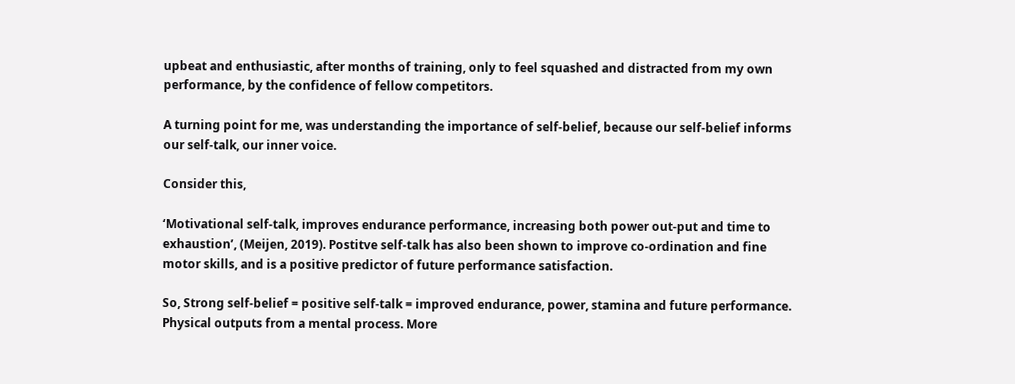upbeat and enthusiastic, after months of training, only to feel squashed and distracted from my own performance, by the confidence of fellow competitors.

A turning point for me, was understanding the importance of self-belief, because our self-belief informs our self-talk, our inner voice.

Consider this,

‘Motivational self-talk, improves endurance performance, increasing both power out-put and time to exhaustion’, (Meijen, 2019). Postitve self-talk has also been shown to improve co-ordination and fine motor skills, and is a positive predictor of future performance satisfaction.

So, Strong self-belief = positive self-talk = improved endurance, power, stamina and future performance. Physical outputs from a mental process. More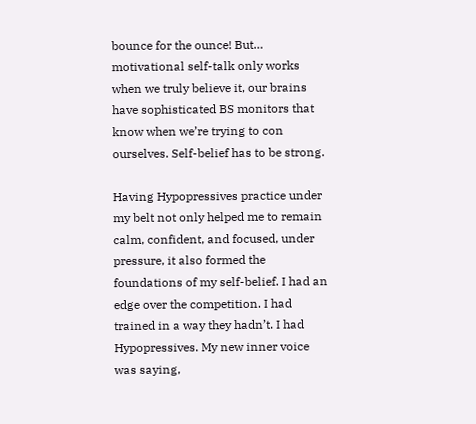bounce for the ounce! But… motivational self-talk only works when we truly believe it, our brains have sophisticated BS monitors that know when we’re trying to con ourselves. Self-belief has to be strong.

Having Hypopressives practice under my belt not only helped me to remain calm, confident, and focused, under pressure, it also formed the foundations of my self-belief. I had an edge over the competition. I had trained in a way they hadn’t. I had Hypopressives. My new inner voice was saying,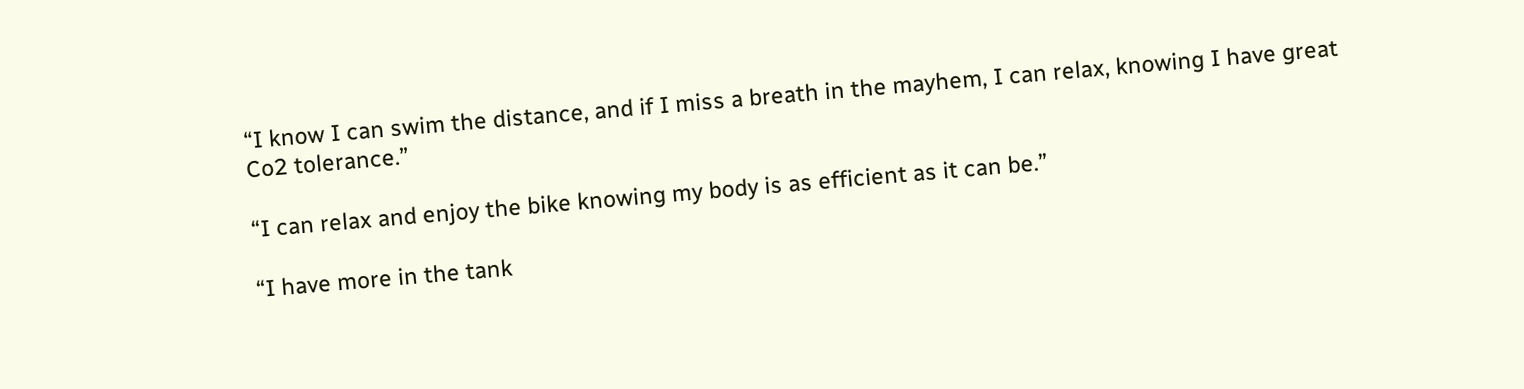“I know I can swim the distance, and if I miss a breath in the mayhem, I can relax, knowing I have great Co2 tolerance.”

“I can relax and enjoy the bike knowing my body is as efficient as it can be.”

“I have more in the tank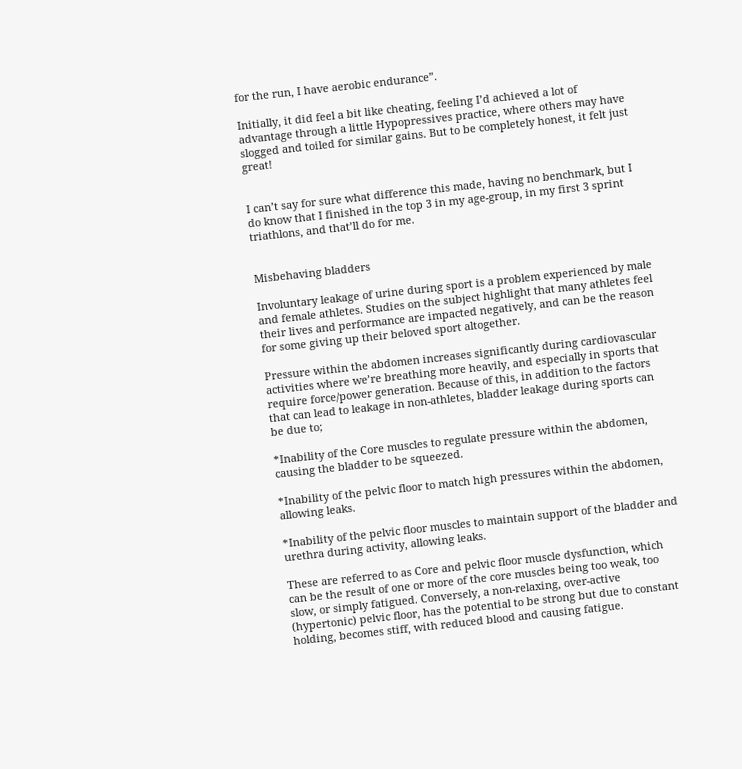for the run, I have aerobic endurance”.

Initially, it did feel a bit like cheating, feeling I’d achieved a lot of advantage through a little Hypopressives practice, where others may have slogged and toiled for similar gains. But to be completely honest, it felt just great!


I can’t say for sure what difference this made, having no benchmark, but I do know that I finished in the top 3 in my age-group, in my first 3 sprint triathlons, and that’ll do for me.


Misbehaving bladders

Involuntary leakage of urine during sport is a problem experienced by male and female athletes. Studies on the subject highlight that many athletes feel their lives and performance are impacted negatively, and can be the reason for some giving up their beloved sport altogether.

Pressure within the abdomen increases significantly during cardiovascular activities where we’re breathing more heavily, and especially in sports that require force/power generation. Because of this, in addition to the factors that can lead to leakage in non-athletes, bladder leakage during sports can be due to;

*Inability of the Core muscles to regulate pressure within the abdomen, causing the bladder to be squeezed.

*Inability of the pelvic floor to match high pressures within the abdomen, allowing leaks.

*Inability of the pelvic floor muscles to maintain support of the bladder and urethra during activity, allowing leaks.

These are referred to as Core and pelvic floor muscle dysfunction, which can be the result of one or more of the core muscles being too weak, too slow, or simply fatigued. Conversely, a non-relaxing, over-active (hypertonic) pelvic floor, has the potential to be strong but due to constant holding, becomes stiff, with reduced blood and causing fatigue.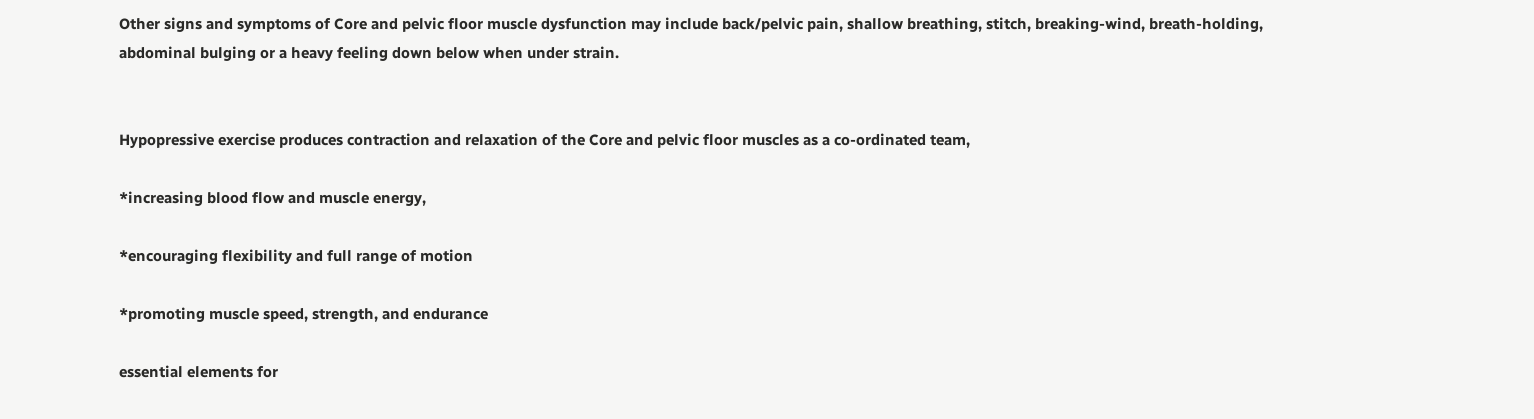Other signs and symptoms of Core and pelvic floor muscle dysfunction may include back/pelvic pain, shallow breathing, stitch, breaking-wind, breath-holding, abdominal bulging or a heavy feeling down below when under strain.


Hypopressive exercise produces contraction and relaxation of the Core and pelvic floor muscles as a co-ordinated team,

*increasing blood flow and muscle energy,

*encouraging flexibility and full range of motion

*promoting muscle speed, strength, and endurance

essential elements for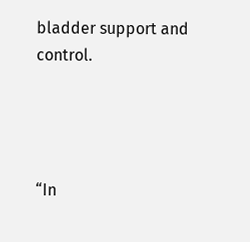bladder support and control.




“In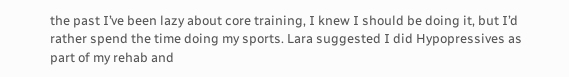the past I’ve been lazy about core training, I knew I should be doing it, but I’d rather spend the time doing my sports. Lara suggested I did Hypopressives as part of my rehab and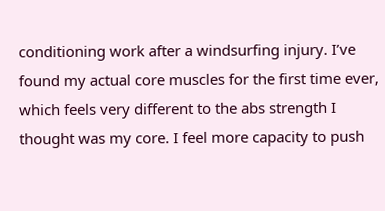conditioning work after a windsurfing injury. I’ve found my actual core muscles for the first time ever, which feels very different to the abs strength I thought was my core. I feel more capacity to push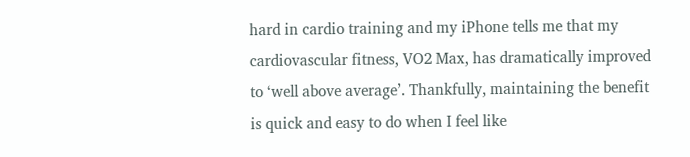hard in cardio training and my iPhone tells me that my cardiovascular fitness, VO2 Max, has dramatically improved to ‘well above average’. Thankfully, maintaining the benefit is quick and easy to do when I feel like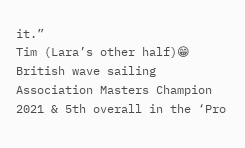it.”
Tim (Lara’s other half)😁
British wave sailing Association Masters Champion 2021 & 5th overall in the ‘Pro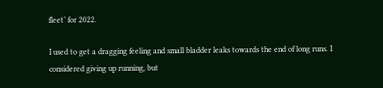fleet’ for 2022.

I used to get a dragging feeling and small bladder leaks towards the end of long runs. I considered giving up running, but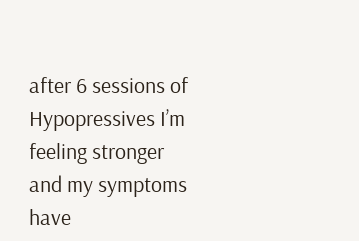after 6 sessions of Hypopressives I’m feeling stronger and my symptoms have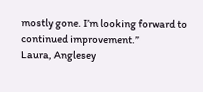mostly gone. I’m looking forward to continued improvement.”
Laura, Anglesey